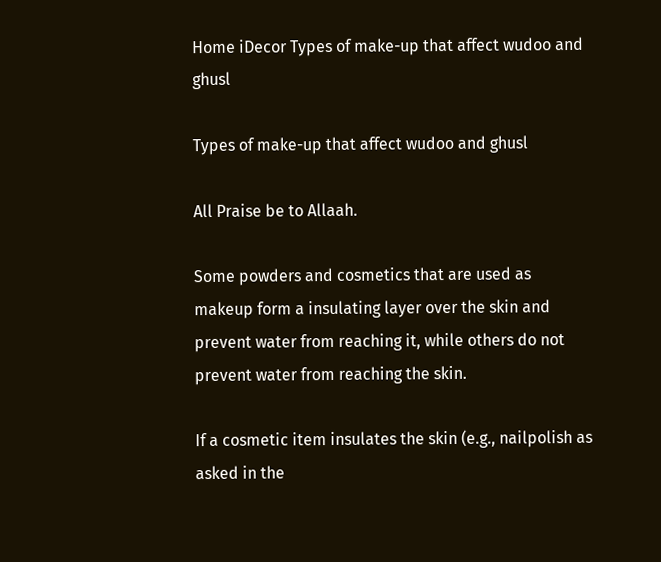Home iDecor Types of make-up that affect wudoo and ghusl

Types of make-up that affect wudoo and ghusl

All Praise be to Allaah.

Some powders and cosmetics that are used as makeup form a insulating layer over the skin and prevent water from reaching it, while others do not prevent water from reaching the skin.

If a cosmetic item insulates the skin (e.g., nailpolish as asked in the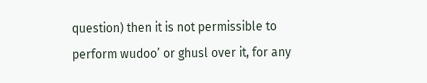question) then it is not permissible to perform wudoo’ or ghusl over it, for any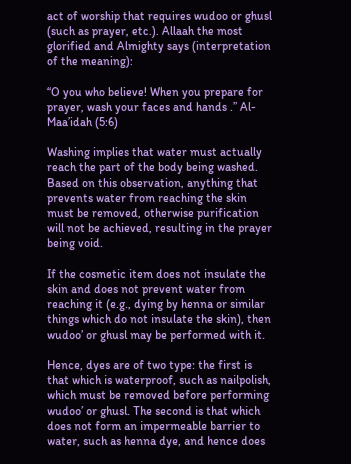act of worship that requires wudoo or ghusl (such as prayer, etc.). Allaah the most glorified and Almighty says (interpretation of the meaning):

“O you who believe! When you prepare for prayer, wash your faces and hands .” Al-Maa’idah (5:6)

Washing implies that water must actually reach the part of the body being washed. Based on this observation, anything that prevents water from reaching the skin must be removed, otherwise purification will not be achieved, resulting in the prayer being void.

If the cosmetic item does not insulate the skin and does not prevent water from reaching it (e.g., dying by henna or similar things which do not insulate the skin), then wudoo’ or ghusl may be performed with it.

Hence, dyes are of two type: the first is that which is waterproof, such as nailpolish, which must be removed before performing wudoo’ or ghusl. The second is that which does not form an impermeable barrier to water, such as henna dye, and hence does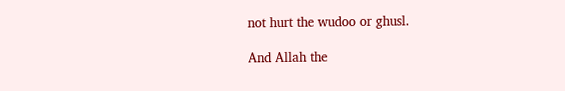not hurt the wudoo or ghusl.

And Allah the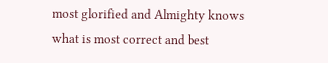most glorified and Almighty knows what is most correct and best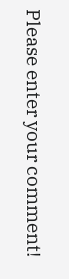Please enter your comment!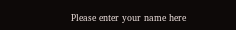Please enter your name here